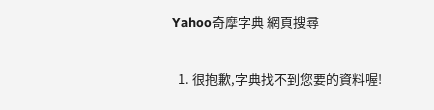Yahoo奇摩字典 網頁搜尋

  1. 很抱歉,字典找不到您要的資料喔!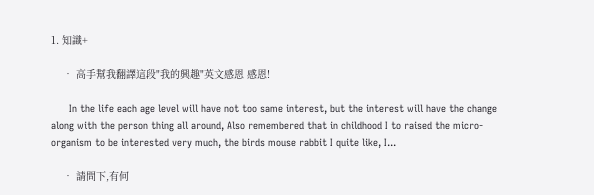1. 知識+

    • 高手幫我翻譯這段"我的興趣"英文感恩 感恩!

      In the life each age level will have not too same interest, but the interest will have the change along with the person thing all around, Also remembered that in childhood I to raised the micro-organism to be interested very much, the birds mouse rabbit I quite like, I...

    • 請問下,有何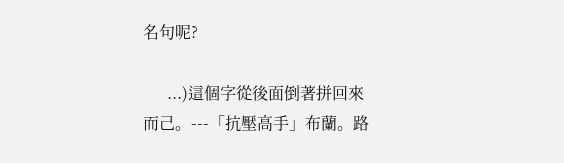名句呢?

      ...)這個字從後面倒著拼回來而己。---「抗壓高手」布蘭。路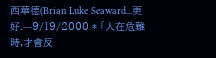西華德(Brian Luke Seaward...更好.---9/19/2000 * 「人在危難時,才會反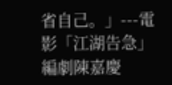省自己。」---電影「江湖告急」編劇陳嘉慶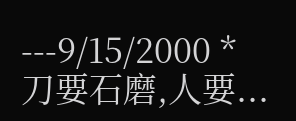---9/15/2000 * 刀要石磨,人要...